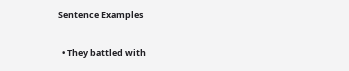Sentence Examples

  • They battled with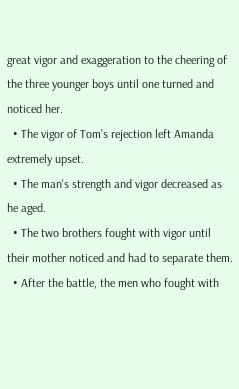great vigor and exaggeration to the cheering of the three younger boys until one turned and noticed her.
  • The vigor of Tom's rejection left Amanda extremely upset.
  • The man's strength and vigor decreased as he aged.
  • The two brothers fought with vigor until their mother noticed and had to separate them.
  • After the battle, the men who fought with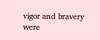vigor and bravery were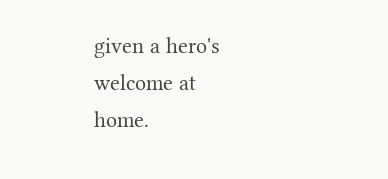given a hero's welcome at home.